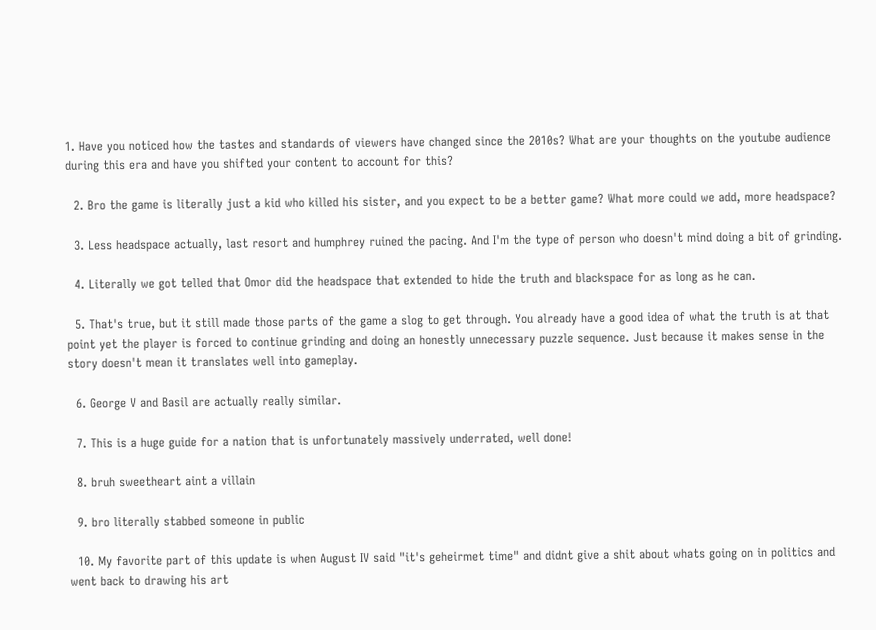1. Have you noticed how the tastes and standards of viewers have changed since the 2010s? What are your thoughts on the youtube audience during this era and have you shifted your content to account for this?

  2. Bro the game is literally just a kid who killed his sister, and you expect to be a better game? What more could we add, more headspace?

  3. Less headspace actually, last resort and humphrey ruined the pacing. And I'm the type of person who doesn't mind doing a bit of grinding.

  4. Literally we got telled that Omor did the headspace that extended to hide the truth and blackspace for as long as he can.

  5. That's true, but it still made those parts of the game a slog to get through. You already have a good idea of what the truth is at that point yet the player is forced to continue grinding and doing an honestly unnecessary puzzle sequence. Just because it makes sense in the story doesn't mean it translates well into gameplay.

  6. George V and Basil are actually really similar.

  7. This is a huge guide for a nation that is unfortunately massively underrated, well done!

  8. bruh sweetheart aint a villain

  9. bro literally stabbed someone in public

  10. My favorite part of this update is when August IV said "it's geheirmet time" and didnt give a shit about whats going on in politics and went back to drawing his art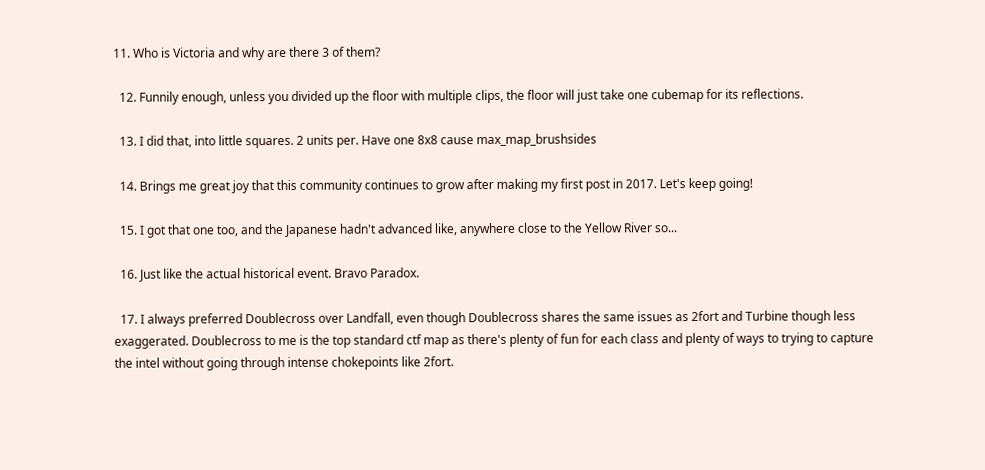11. Who is Victoria and why are there 3 of them?

  12. Funnily enough, unless you divided up the floor with multiple clips, the floor will just take one cubemap for its reflections.

  13. I did that, into little squares. 2 units per. Have one 8x8 cause max_map_brushsides

  14. Brings me great joy that this community continues to grow after making my first post in 2017. Let's keep going!

  15. I got that one too, and the Japanese hadn't advanced like, anywhere close to the Yellow River so...

  16. Just like the actual historical event. Bravo Paradox.

  17. I always preferred Doublecross over Landfall, even though Doublecross shares the same issues as 2fort and Turbine though less exaggerated. Doublecross to me is the top standard ctf map as there's plenty of fun for each class and plenty of ways to trying to capture the intel without going through intense chokepoints like 2fort.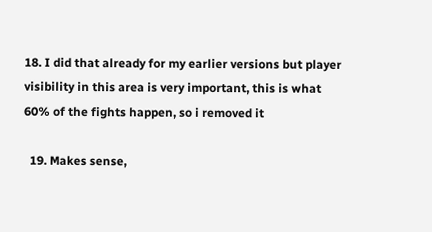18. I did that already for my earlier versions but player visibility in this area is very important, this is what 60% of the fights happen, so i removed it

  19. Makes sense,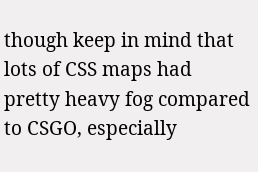though keep in mind that lots of CSS maps had pretty heavy fog compared to CSGO, especially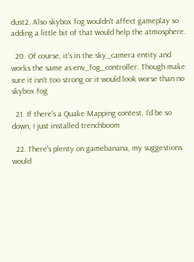dust2. Also skybox fog wouldn't affect gameplay so adding a little bit of that would help the atmosphere.

  20. Of course, it’s in the sky_camera entity and works the same as env_fog_controller. Though make sure it isn’t too strong or it would look worse than no skybox fog

  21. If there's a Quake Mapping contest, I'd be so down, I just installed trenchboom

  22. There's plenty on gamebanana, my suggestions would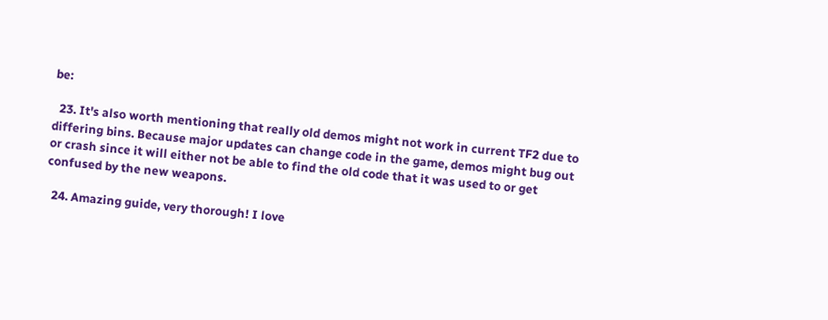be:

  23. It's also worth mentioning that really old demos might not work in current TF2 due to differing bins. Because major updates can change code in the game, demos might bug out or crash since it will either not be able to find the old code that it was used to or get confused by the new weapons.

  24. Amazing guide, very thorough! I love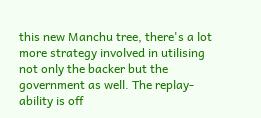this new Manchu tree, there's a lot more strategy involved in utilising not only the backer but the government as well. The replay-ability is off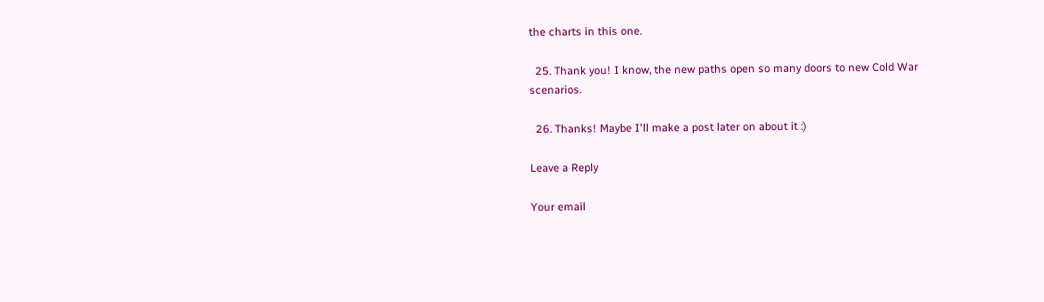the charts in this one.

  25. Thank you! I know, the new paths open so many doors to new Cold War scenarios.

  26. Thanks! Maybe I'll make a post later on about it :)

Leave a Reply

Your email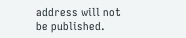address will not be published.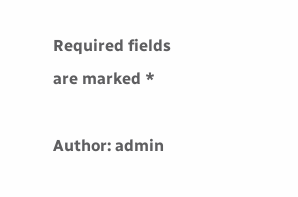Required fields are marked *

Author: admin